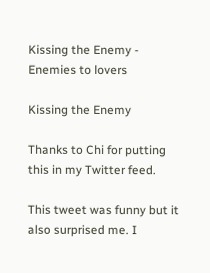Kissing the Enemy - Enemies to lovers

Kissing the Enemy

Thanks to Chi for putting this in my Twitter feed.

This tweet was funny but it also surprised me. I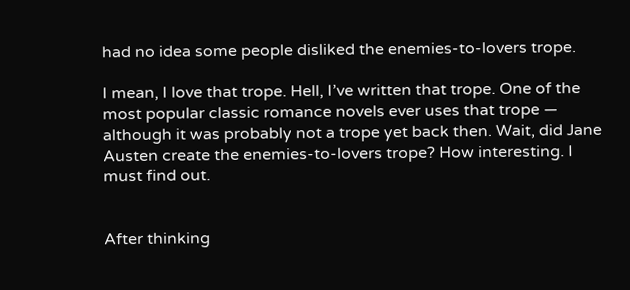had no idea some people disliked the enemies-to-lovers trope.

I mean, I love that trope. Hell, I’ve written that trope. One of the most popular classic romance novels ever uses that trope — although it was probably not a trope yet back then. Wait, did Jane Austen create the enemies-to-lovers trope? How interesting. I must find out.


After thinking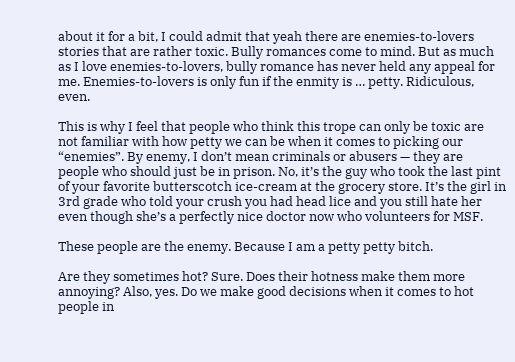about it for a bit, I could admit that yeah there are enemies-to-lovers stories that are rather toxic. Bully romances come to mind. But as much as I love enemies-to-lovers, bully romance has never held any appeal for me. Enemies-to-lovers is only fun if the enmity is … petty. Ridiculous, even.

This is why I feel that people who think this trope can only be toxic are not familiar with how petty we can be when it comes to picking our “enemies”. By enemy, I don’t mean criminals or abusers — they are people who should just be in prison. No, it’s the guy who took the last pint of your favorite butterscotch ice-cream at the grocery store. It’s the girl in 3rd grade who told your crush you had head lice and you still hate her even though she’s a perfectly nice doctor now who volunteers for MSF.

These people are the enemy. Because I am a petty petty bitch.

Are they sometimes hot? Sure. Does their hotness make them more annoying? Also, yes. Do we make good decisions when it comes to hot people in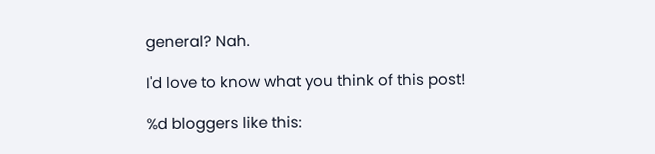general? Nah.

I'd love to know what you think of this post!

%d bloggers like this: